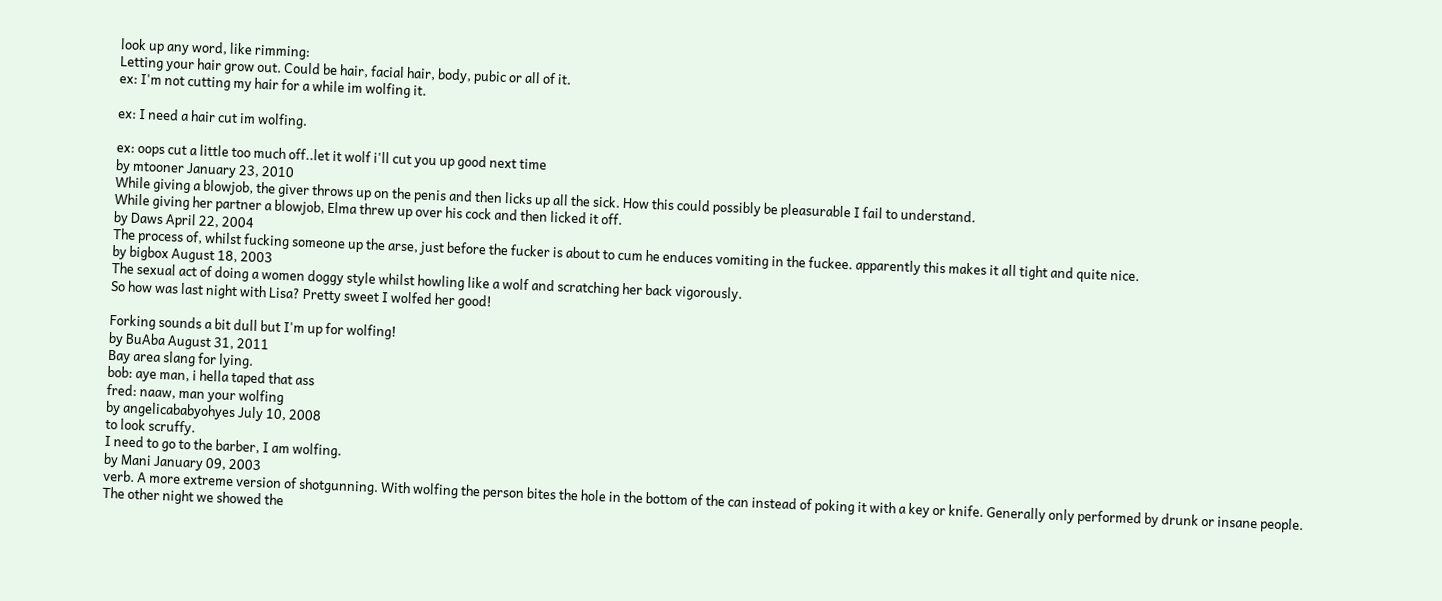look up any word, like rimming:
Letting your hair grow out. Could be hair, facial hair, body, pubic or all of it.
ex: I'm not cutting my hair for a while im wolfing it.

ex: I need a hair cut im wolfing.

ex: oops cut a little too much off..let it wolf i'll cut you up good next time
by mtooner January 23, 2010
While giving a blowjob, the giver throws up on the penis and then licks up all the sick. How this could possibly be pleasurable I fail to understand.
While giving her partner a blowjob, Elma threw up over his cock and then licked it off.
by Daws April 22, 2004
The process of, whilst fucking someone up the arse, just before the fucker is about to cum he enduces vomiting in the fuckee. apparently this makes it all tight and quite nice.
by bigbox August 18, 2003
The sexual act of doing a women doggy style whilst howling like a wolf and scratching her back vigorously.
So how was last night with Lisa? Pretty sweet I wolfed her good!

Forking sounds a bit dull but I'm up for wolfing!
by BuAba August 31, 2011
Bay area slang for lying.
bob: aye man, i hella taped that ass
fred: naaw, man your wolfing
by angelicababyohyes July 10, 2008
to look scruffy.
I need to go to the barber, I am wolfing.
by Mani January 09, 2003
verb. A more extreme version of shotgunning. With wolfing the person bites the hole in the bottom of the can instead of poking it with a key or knife. Generally only performed by drunk or insane people.
The other night we showed the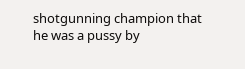shotgunning champion that he was a pussy by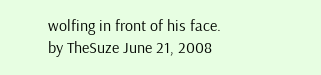wolfing in front of his face.
by TheSuze June 21, 2008